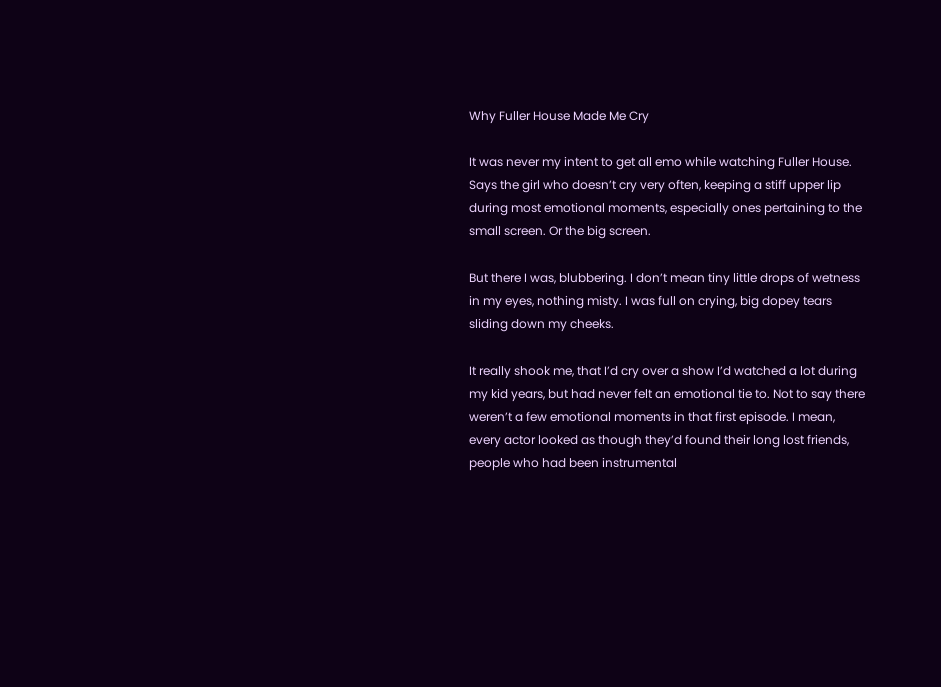Why Fuller House Made Me Cry

It was never my intent to get all emo while watching Fuller House. Says the girl who doesn’t cry very often, keeping a stiff upper lip during most emotional moments, especially ones pertaining to the small screen. Or the big screen.

But there I was, blubbering. I don’t mean tiny little drops of wetness in my eyes, nothing misty. I was full on crying, big dopey tears sliding down my cheeks.

It really shook me, that I’d cry over a show I’d watched a lot during my kid years, but had never felt an emotional tie to. Not to say there weren’t a few emotional moments in that first episode. I mean, every actor looked as though they’d found their long lost friends, people who had been instrumental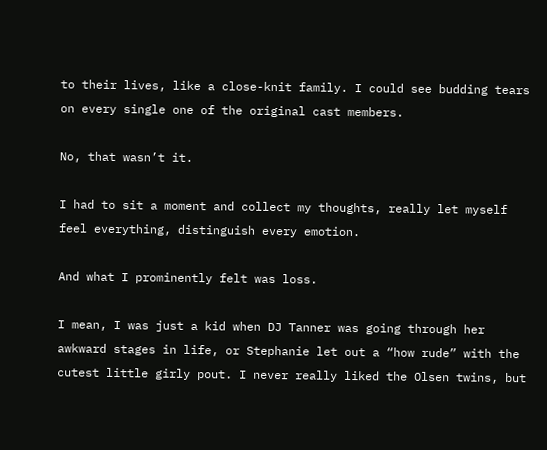to their lives, like a close-knit family. I could see budding tears on every single one of the original cast members.

No, that wasn’t it.

I had to sit a moment and collect my thoughts, really let myself feel everything, distinguish every emotion.

And what I prominently felt was loss.

I mean, I was just a kid when DJ Tanner was going through her awkward stages in life, or Stephanie let out a “how rude” with the cutest little girly pout. I never really liked the Olsen twins, but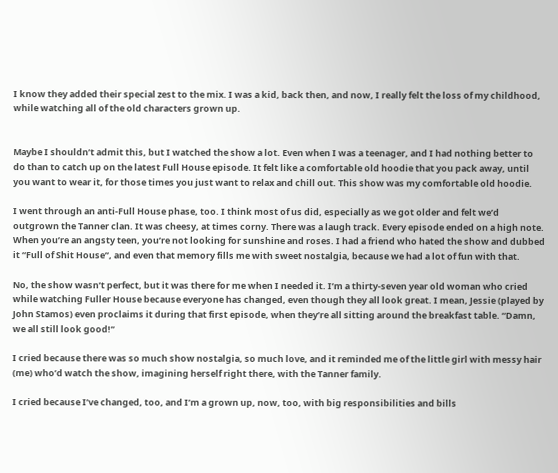I know they added their special zest to the mix. I was a kid, back then, and now, I really felt the loss of my childhood, while watching all of the old characters grown up.


Maybe I shouldn’t admit this, but I watched the show a lot. Even when I was a teenager, and I had nothing better to do than to catch up on the latest Full House episode. It felt like a comfortable old hoodie that you pack away, until you want to wear it, for those times you just want to relax and chill out. This show was my comfortable old hoodie.

I went through an anti-Full House phase, too. I think most of us did, especially as we got older and felt we’d outgrown the Tanner clan. It was cheesy, at times corny. There was a laugh track. Every episode ended on a high note. When you’re an angsty teen, you’re not looking for sunshine and roses. I had a friend who hated the show and dubbed it “Full of Shit House”, and even that memory fills me with sweet nostalgia, because we had a lot of fun with that.

No, the show wasn’t perfect, but it was there for me when I needed it. I’m a thirty-seven year old woman who cried while watching Fuller House because everyone has changed, even though they all look great. I mean, Jessie (played by John Stamos) even proclaims it during that first episode, when they’re all sitting around the breakfast table. “Damn, we all still look good!”

I cried because there was so much show nostalgia, so much love, and it reminded me of the little girl with messy hair (me) who’d watch the show, imagining herself right there, with the Tanner family.

I cried because I’ve changed, too, and I’m a grown up, now, too, with big responsibilities and bills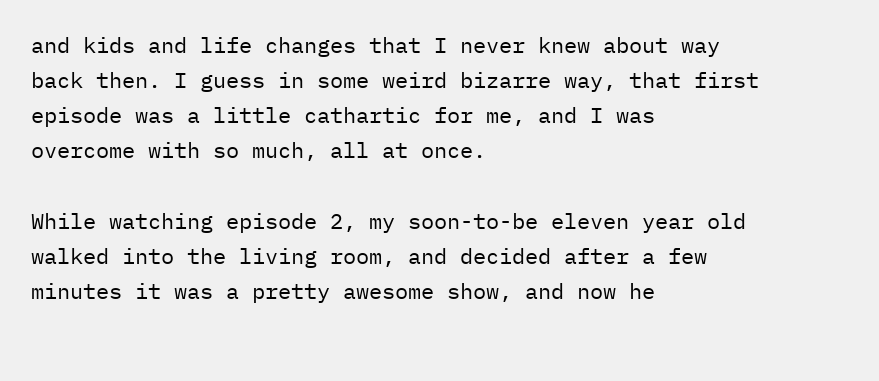and kids and life changes that I never knew about way back then. I guess in some weird bizarre way, that first episode was a little cathartic for me, and I was overcome with so much, all at once.

While watching episode 2, my soon-to-be eleven year old walked into the living room, and decided after a few minutes it was a pretty awesome show, and now he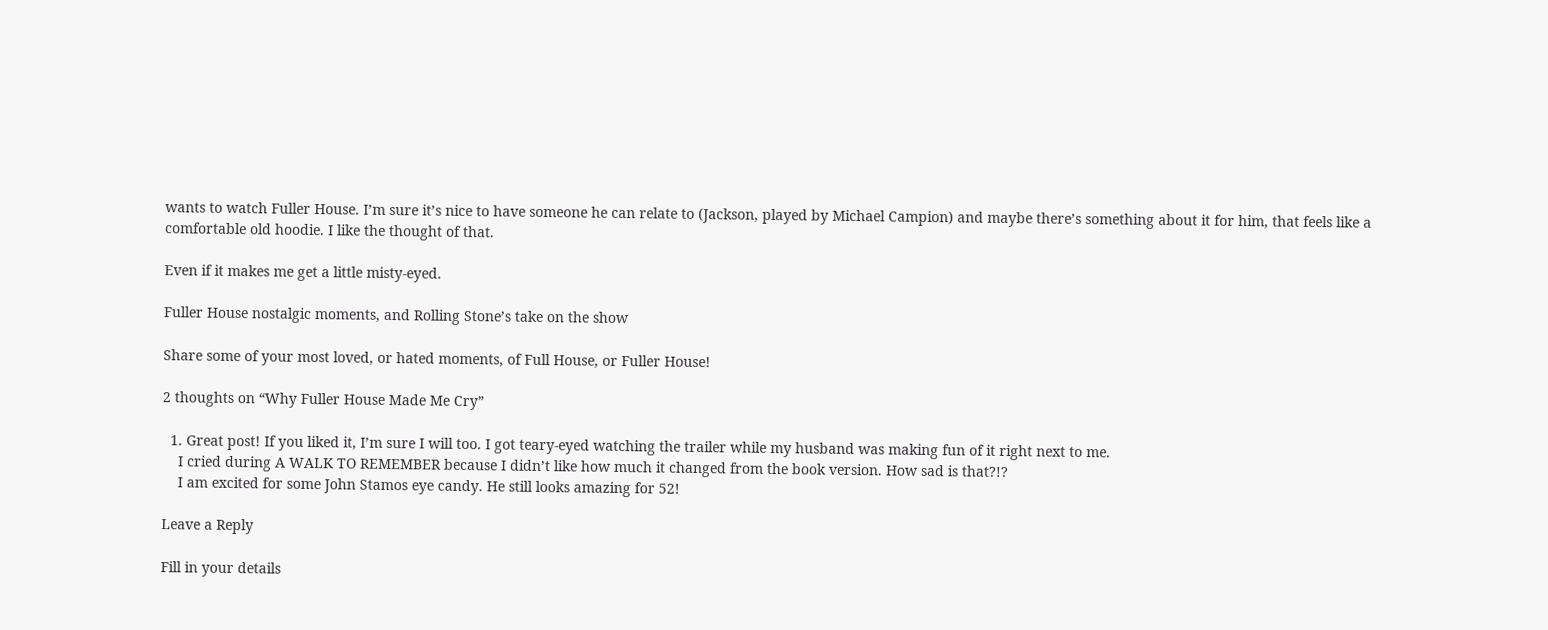wants to watch Fuller House. I’m sure it’s nice to have someone he can relate to (Jackson, played by Michael Campion) and maybe there’s something about it for him, that feels like a comfortable old hoodie. I like the thought of that.

Even if it makes me get a little misty-eyed.

Fuller House nostalgic moments, and Rolling Stone’s take on the show

Share some of your most loved, or hated moments, of Full House, or Fuller House!

2 thoughts on “Why Fuller House Made Me Cry”

  1. Great post! If you liked it, I’m sure I will too. I got teary-eyed watching the trailer while my husband was making fun of it right next to me.
    I cried during A WALK TO REMEMBER because I didn’t like how much it changed from the book version. How sad is that?!?
    I am excited for some John Stamos eye candy. He still looks amazing for 52!

Leave a Reply

Fill in your details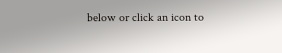below or click an icon to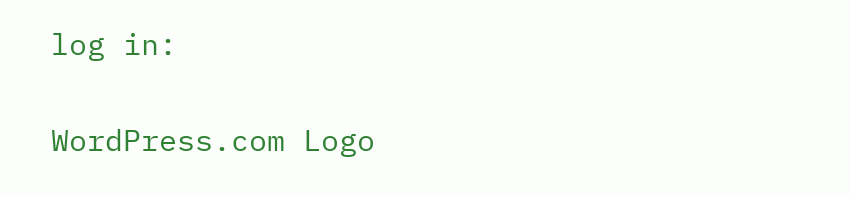log in:

WordPress.com Logo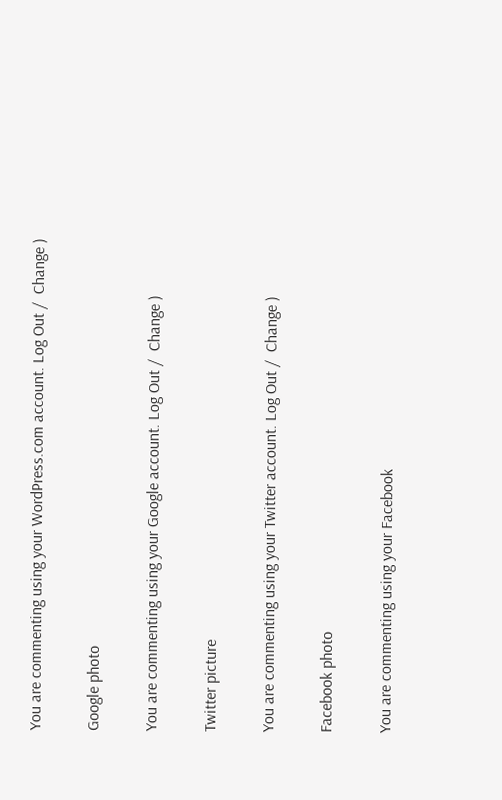You are commenting using your WordPress.com account. Log Out /  Change )

Google photo

You are commenting using your Google account. Log Out /  Change )

Twitter picture

You are commenting using your Twitter account. Log Out /  Change )

Facebook photo

You are commenting using your Facebook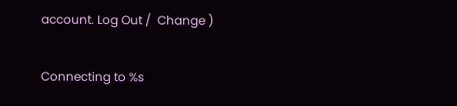account. Log Out /  Change )

Connecting to %s